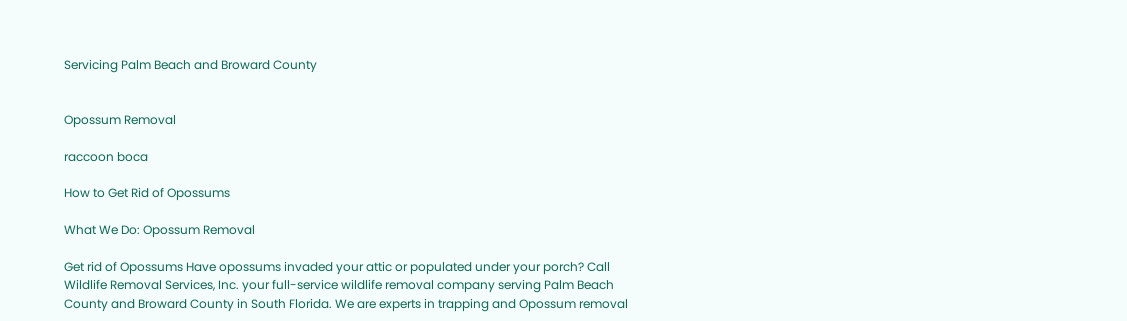Servicing Palm Beach and Broward County


Opossum Removal

raccoon boca

How to Get Rid of Opossums

What We Do: Opossum Removal

Get rid of Opossums Have opossums invaded your attic or populated under your porch? Call Wildlife Removal Services, Inc. your full-service wildlife removal company serving Palm Beach County and Broward County in South Florida. We are experts in trapping and Opossum removal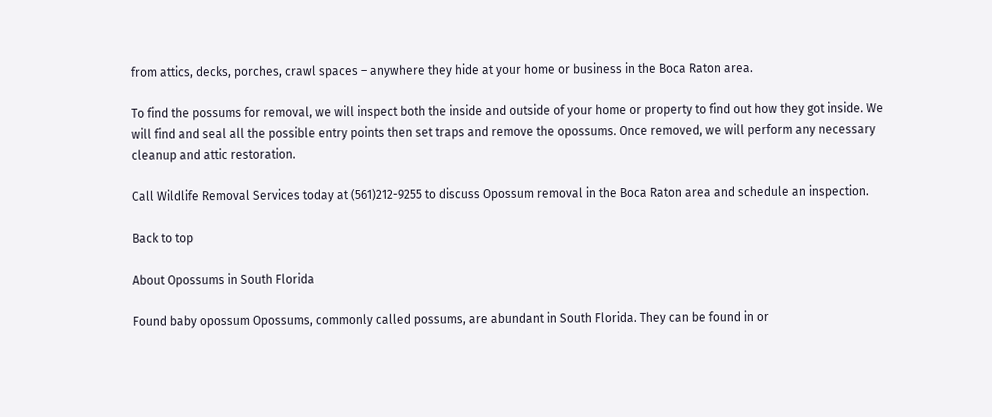from attics, decks, porches, crawl spaces – anywhere they hide at your home or business in the Boca Raton area.

To find the possums for removal, we will inspect both the inside and outside of your home or property to find out how they got inside. We will find and seal all the possible entry points then set traps and remove the opossums. Once removed, we will perform any necessary cleanup and attic restoration.

Call Wildlife Removal Services today at (561)212-9255 to discuss Opossum removal in the Boca Raton area and schedule an inspection.

Back to top

About Opossums in South Florida

Found baby opossum Opossums, commonly called possums, are abundant in South Florida. They can be found in or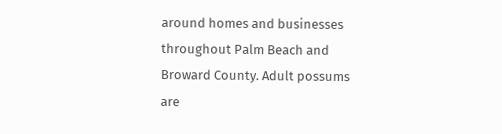around homes and businesses throughout Palm Beach and Broward County. Adult possums are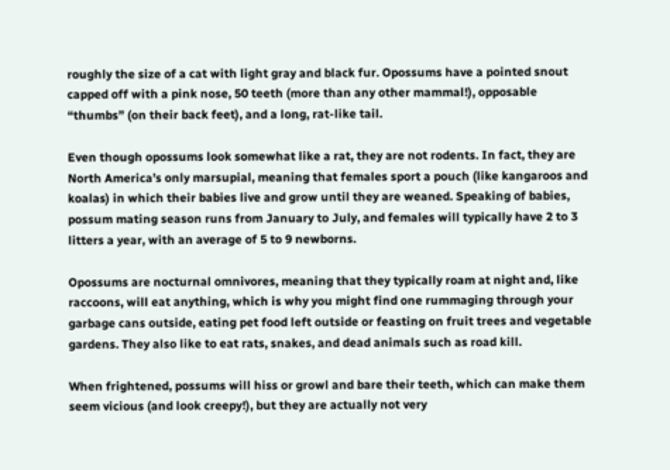roughly the size of a cat with light gray and black fur. Opossums have a pointed snout capped off with a pink nose, 50 teeth (more than any other mammal!), opposable “thumbs” (on their back feet), and a long, rat-like tail.

Even though opossums look somewhat like a rat, they are not rodents. In fact, they are North America’s only marsupial, meaning that females sport a pouch (like kangaroos and koalas) in which their babies live and grow until they are weaned. Speaking of babies, possum mating season runs from January to July, and females will typically have 2 to 3 litters a year, with an average of 5 to 9 newborns.

Opossums are nocturnal omnivores, meaning that they typically roam at night and, like raccoons, will eat anything, which is why you might find one rummaging through your garbage cans outside, eating pet food left outside or feasting on fruit trees and vegetable gardens. They also like to eat rats, snakes, and dead animals such as road kill.

When frightened, possums will hiss or growl and bare their teeth, which can make them seem vicious (and look creepy!), but they are actually not very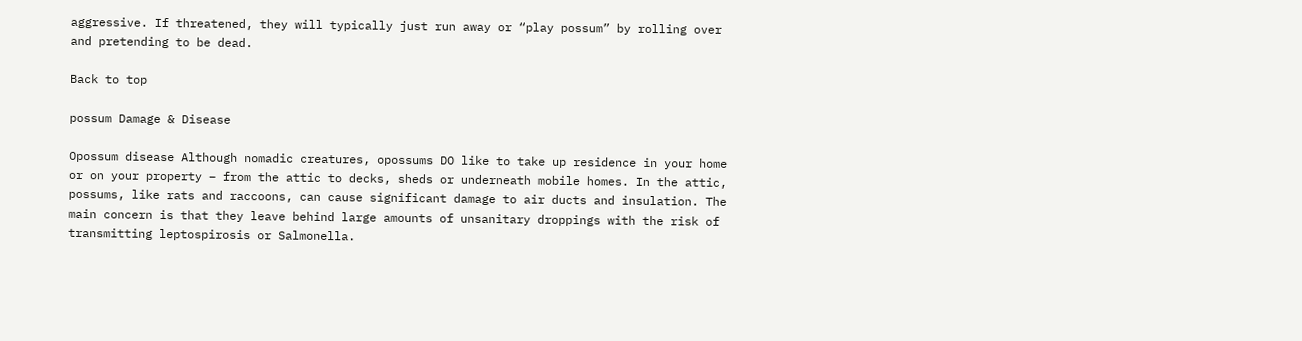aggressive. If threatened, they will typically just run away or “play possum” by rolling over and pretending to be dead.

Back to top

possum Damage & Disease

Opossum disease Although nomadic creatures, opossums DO like to take up residence in your home or on your property – from the attic to decks, sheds or underneath mobile homes. In the attic, possums, like rats and raccoons, can cause significant damage to air ducts and insulation. The main concern is that they leave behind large amounts of unsanitary droppings with the risk of transmitting leptospirosis or Salmonella.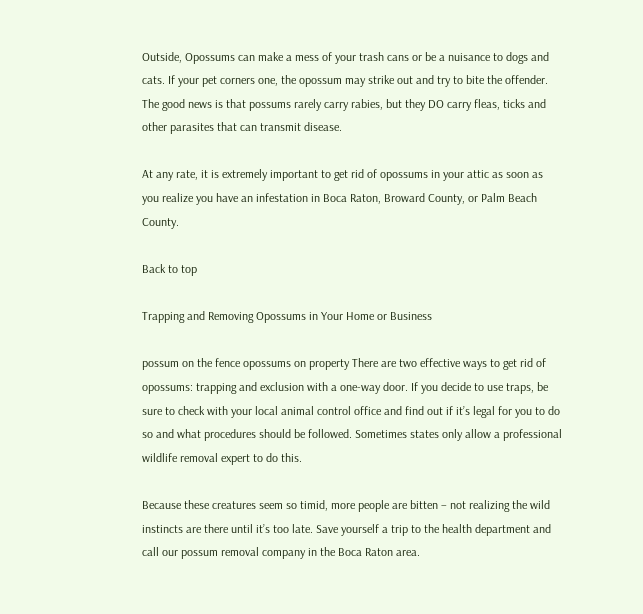Outside, Opossums can make a mess of your trash cans or be a nuisance to dogs and cats. If your pet corners one, the opossum may strike out and try to bite the offender. The good news is that possums rarely carry rabies, but they DO carry fleas, ticks and other parasites that can transmit disease.

At any rate, it is extremely important to get rid of opossums in your attic as soon as you realize you have an infestation in Boca Raton, Broward County, or Palm Beach County.

Back to top

Trapping and Removing Opossums in Your Home or Business

possum on the fence opossums on property There are two effective ways to get rid of opossums: trapping and exclusion with a one-way door. If you decide to use traps, be sure to check with your local animal control office and find out if it’s legal for you to do so and what procedures should be followed. Sometimes states only allow a professional wildlife removal expert to do this.

Because these creatures seem so timid, more people are bitten – not realizing the wild instincts are there until it’s too late. Save yourself a trip to the health department and call our possum removal company in the Boca Raton area.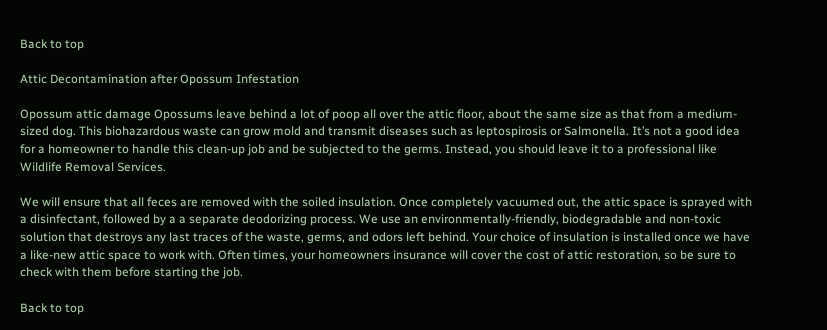Back to top

Attic Decontamination after Opossum Infestation

Opossum attic damage Opossums leave behind a lot of poop all over the attic floor, about the same size as that from a medium-sized dog. This biohazardous waste can grow mold and transmit diseases such as leptospirosis or Salmonella. It’s not a good idea for a homeowner to handle this clean-up job and be subjected to the germs. Instead, you should leave it to a professional like Wildlife Removal Services.

We will ensure that all feces are removed with the soiled insulation. Once completely vacuumed out, the attic space is sprayed with a disinfectant, followed by a a separate deodorizing process. We use an environmentally-friendly, biodegradable and non-toxic solution that destroys any last traces of the waste, germs, and odors left behind. Your choice of insulation is installed once we have a like-new attic space to work with. Often times, your homeowners insurance will cover the cost of attic restoration, so be sure to check with them before starting the job.

Back to top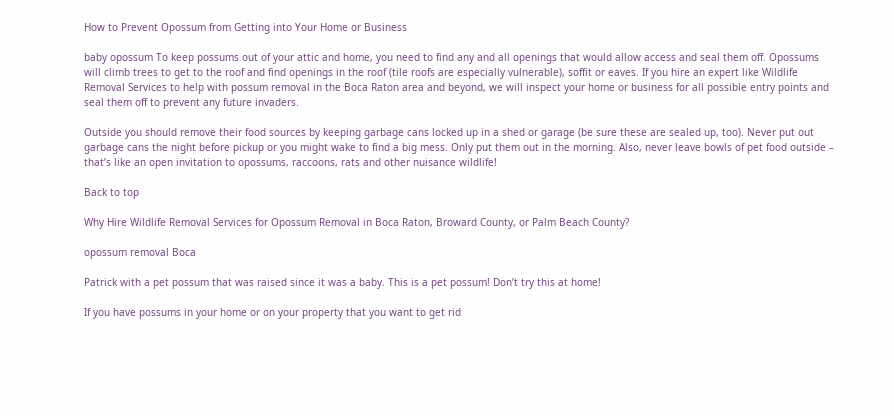How to Prevent Opossum from Getting into Your Home or Business

baby opossum To keep possums out of your attic and home, you need to find any and all openings that would allow access and seal them off. Opossums will climb trees to get to the roof and find openings in the roof (tile roofs are especially vulnerable), soffit or eaves. If you hire an expert like Wildlife Removal Services to help with possum removal in the Boca Raton area and beyond, we will inspect your home or business for all possible entry points and seal them off to prevent any future invaders.

Outside you should remove their food sources by keeping garbage cans locked up in a shed or garage (be sure these are sealed up, too). Never put out garbage cans the night before pickup or you might wake to find a big mess. Only put them out in the morning. Also, never leave bowls of pet food outside – that’s like an open invitation to opossums, raccoons, rats and other nuisance wildlife!

Back to top

Why Hire Wildlife Removal Services for Opossum Removal in Boca Raton, Broward County, or Palm Beach County?

opossum removal Boca

Patrick with a pet possum that was raised since it was a baby. This is a pet possum! Don’t try this at home!

If you have possums in your home or on your property that you want to get rid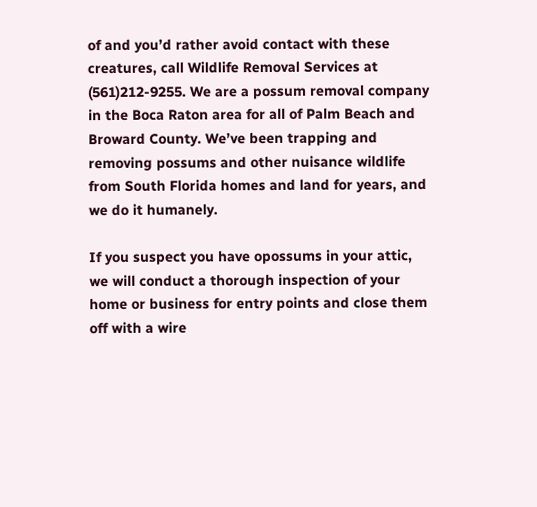of and you’d rather avoid contact with these creatures, call Wildlife Removal Services at (561)212-9255. We are a possum removal company in the Boca Raton area for all of Palm Beach and Broward County. We’ve been trapping and removing possums and other nuisance wildlife from South Florida homes and land for years, and we do it humanely.

If you suspect you have opossums in your attic, we will conduct a thorough inspection of your home or business for entry points and close them off with a wire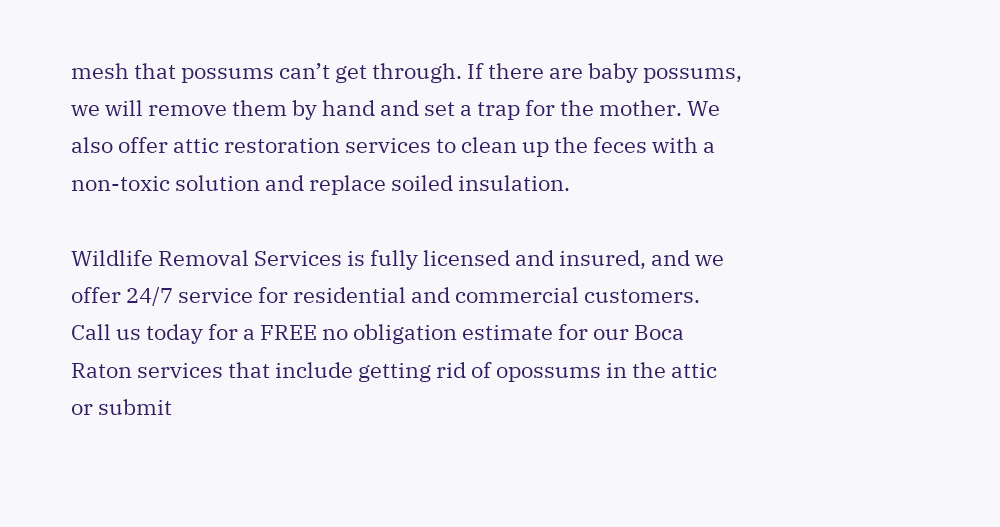mesh that possums can’t get through. If there are baby possums, we will remove them by hand and set a trap for the mother. We also offer attic restoration services to clean up the feces with a non-toxic solution and replace soiled insulation.

Wildlife Removal Services is fully licensed and insured, and we offer 24/7 service for residential and commercial customers. Call us today for a FREE no obligation estimate for our Boca Raton services that include getting rid of opossums in the attic or submit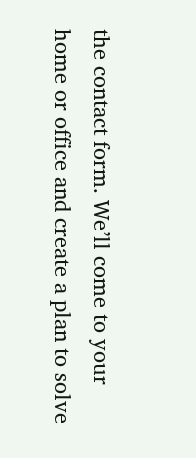the contact form. We’ll come to your home or office and create a plan to solve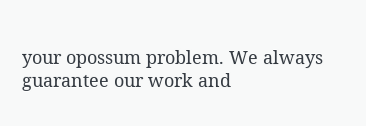your opossum problem. We always guarantee our work and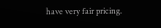have very fair pricing.